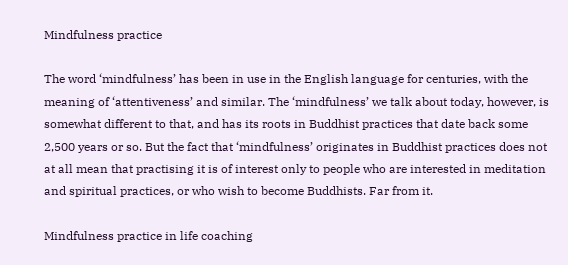Mindfulness practice

The word ‘mindfulness’ has been in use in the English language for centuries, with the meaning of ‘attentiveness’ and similar. The ‘mindfulness’ we talk about today, however, is somewhat different to that, and has its roots in Buddhist practices that date back some 2,500 years or so. But the fact that ‘mindfulness’ originates in Buddhist practices does not at all mean that practising it is of interest only to people who are interested in meditation and spiritual practices, or who wish to become Buddhists. Far from it.

Mindfulness practice in life coaching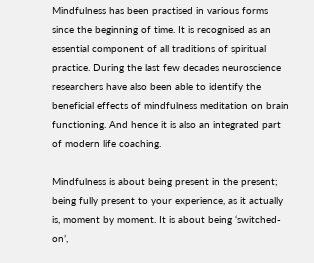Mindfulness has been practised in various forms since the beginning of time. It is recognised as an essential component of all traditions of spiritual practice. During the last few decades neuroscience researchers have also been able to identify the beneficial effects of mindfulness meditation on brain functioning. And hence it is also an integrated part of modern life coaching.

Mindfulness is about being present in the present; being fully present to your experience, as it actually is, moment by moment. It is about being ‘switched-on’,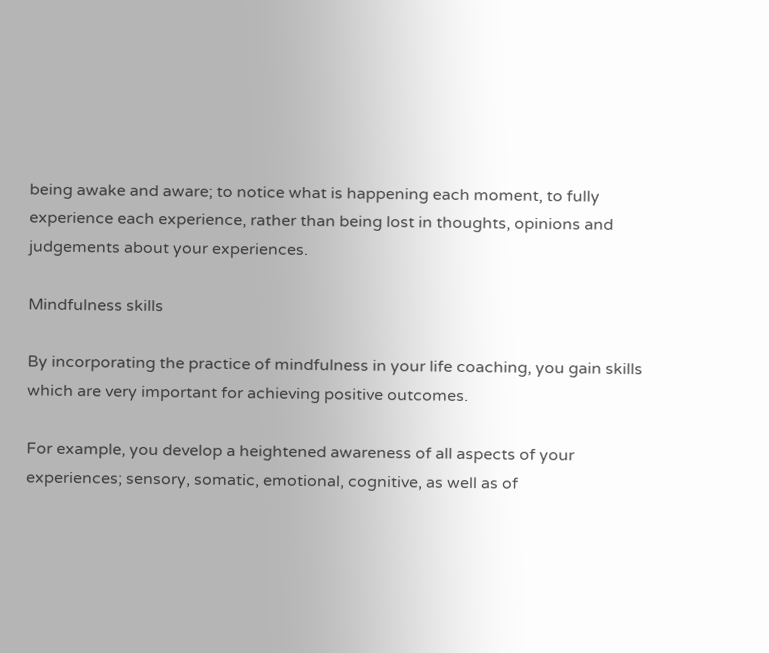being awake and aware; to notice what is happening each moment, to fully experience each experience, rather than being lost in thoughts, opinions and judgements about your experiences.

Mindfulness skills

By incorporating the practice of mindfulness in your life coaching, you gain skills which are very important for achieving positive outcomes.

For example, you develop a heightened awareness of all aspects of your experiences; sensory, somatic, emotional, cognitive, as well as of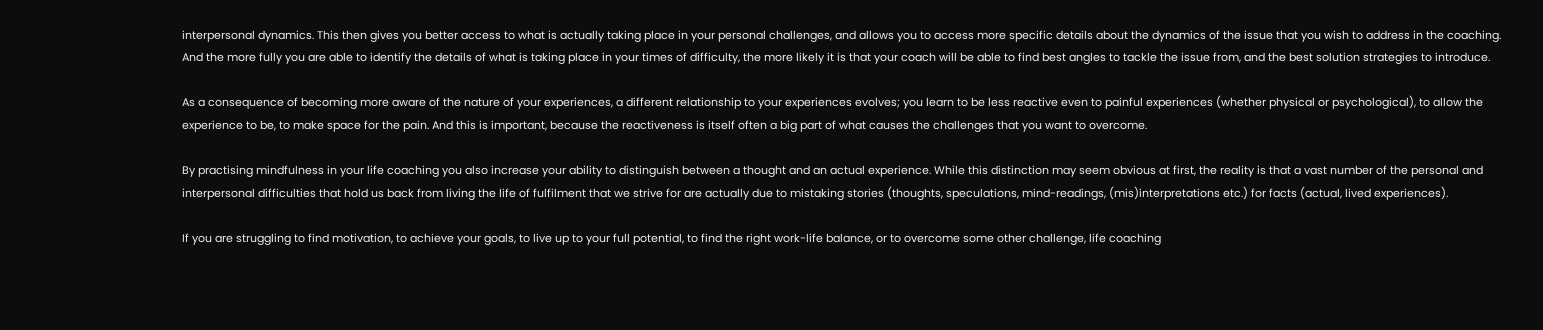interpersonal dynamics. This then gives you better access to what is actually taking place in your personal challenges, and allows you to access more specific details about the dynamics of the issue that you wish to address in the coaching. And the more fully you are able to identify the details of what is taking place in your times of difficulty, the more likely it is that your coach will be able to find best angles to tackle the issue from, and the best solution strategies to introduce.

As a consequence of becoming more aware of the nature of your experiences, a different relationship to your experiences evolves; you learn to be less reactive even to painful experiences (whether physical or psychological), to allow the experience to be, to make space for the pain. And this is important, because the reactiveness is itself often a big part of what causes the challenges that you want to overcome.

By practising mindfulness in your life coaching you also increase your ability to distinguish between a thought and an actual experience. While this distinction may seem obvious at first, the reality is that a vast number of the personal and interpersonal difficulties that hold us back from living the life of fulfilment that we strive for are actually due to mistaking stories (thoughts, speculations, mind-readings, (mis)interpretations etc.) for facts (actual, lived experiences).

If you are struggling to find motivation, to achieve your goals, to live up to your full potential, to find the right work-life balance, or to overcome some other challenge, life coaching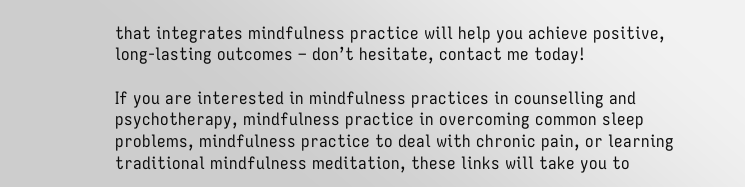that integrates mindfulness practice will help you achieve positive, long-lasting outcomes – don’t hesitate, contact me today!

If you are interested in mindfulness practices in counselling and psychotherapy, mindfulness practice in overcoming common sleep problems, mindfulness practice to deal with chronic pain, or learning traditional mindfulness meditation, these links will take you to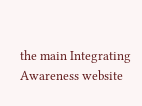the main Integrating Awareness website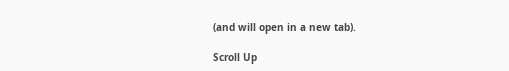(and will open in a new tab).

Scroll Up